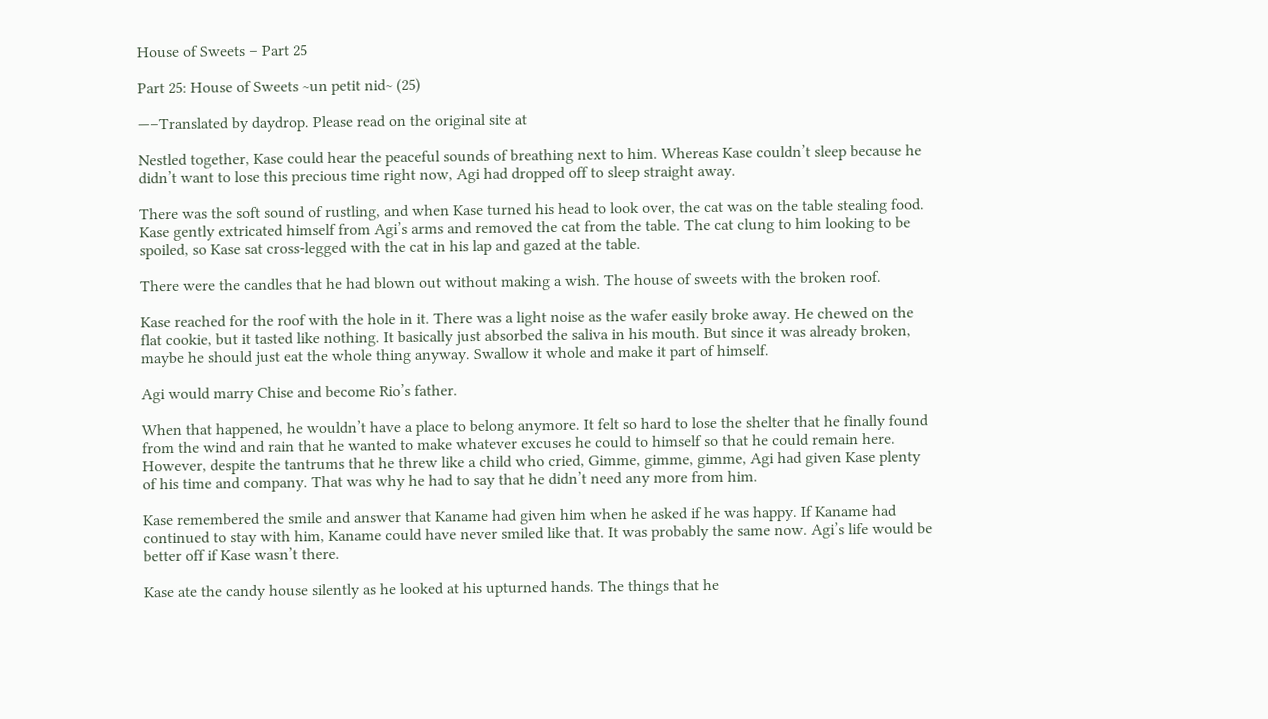House of Sweets – Part 25

Part 25: House of Sweets ~un petit nid~ (25)

—–Translated by daydrop. Please read on the original site at

Nestled together, Kase could hear the peaceful sounds of breathing next to him. Whereas Kase couldn’t sleep because he didn’t want to lose this precious time right now, Agi had dropped off to sleep straight away.

There was the soft sound of rustling, and when Kase turned his head to look over, the cat was on the table stealing food. Kase gently extricated himself from Agi’s arms and removed the cat from the table. The cat clung to him looking to be spoiled, so Kase sat cross-legged with the cat in his lap and gazed at the table.

There were the candles that he had blown out without making a wish. The house of sweets with the broken roof.

Kase reached for the roof with the hole in it. There was a light noise as the wafer easily broke away. He chewed on the flat cookie, but it tasted like nothing. It basically just absorbed the saliva in his mouth. But since it was already broken, maybe he should just eat the whole thing anyway. Swallow it whole and make it part of himself.

Agi would marry Chise and become Rio’s father.

When that happened, he wouldn’t have a place to belong anymore. It felt so hard to lose the shelter that he finally found from the wind and rain that he wanted to make whatever excuses he could to himself so that he could remain here. However, despite the tantrums that he threw like a child who cried, Gimme, gimme, gimme, Agi had given Kase plenty of his time and company. That was why he had to say that he didn’t need any more from him.

Kase remembered the smile and answer that Kaname had given him when he asked if he was happy. If Kaname had continued to stay with him, Kaname could have never smiled like that. It was probably the same now. Agi’s life would be better off if Kase wasn’t there.

Kase ate the candy house silently as he looked at his upturned hands. The things that he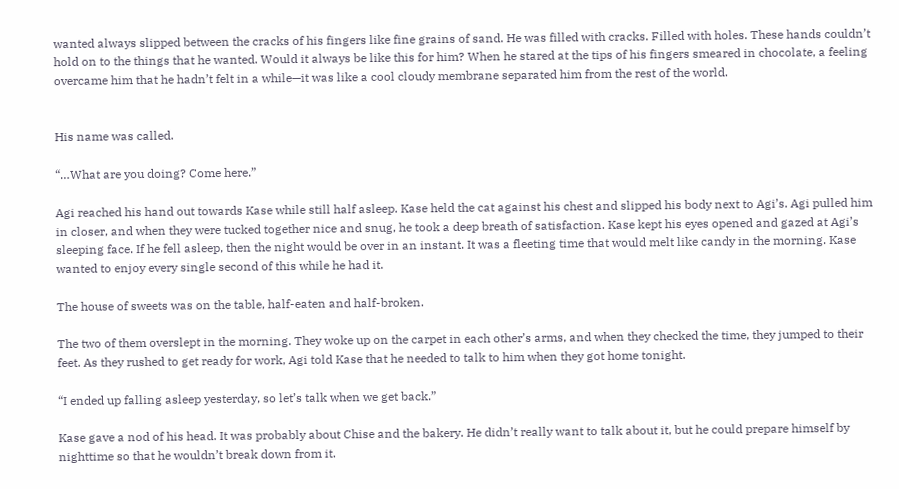wanted always slipped between the cracks of his fingers like fine grains of sand. He was filled with cracks. Filled with holes. These hands couldn’t hold on to the things that he wanted. Would it always be like this for him? When he stared at the tips of his fingers smeared in chocolate, a feeling overcame him that he hadn’t felt in a while—it was like a cool cloudy membrane separated him from the rest of the world.


His name was called.

“…What are you doing? Come here.”

Agi reached his hand out towards Kase while still half asleep. Kase held the cat against his chest and slipped his body next to Agi’s. Agi pulled him in closer, and when they were tucked together nice and snug, he took a deep breath of satisfaction. Kase kept his eyes opened and gazed at Agi’s sleeping face. If he fell asleep, then the night would be over in an instant. It was a fleeting time that would melt like candy in the morning. Kase wanted to enjoy every single second of this while he had it.

The house of sweets was on the table, half-eaten and half-broken.

The two of them overslept in the morning. They woke up on the carpet in each other’s arms, and when they checked the time, they jumped to their feet. As they rushed to get ready for work, Agi told Kase that he needed to talk to him when they got home tonight.

“I ended up falling asleep yesterday, so let’s talk when we get back.”

Kase gave a nod of his head. It was probably about Chise and the bakery. He didn’t really want to talk about it, but he could prepare himself by nighttime so that he wouldn’t break down from it.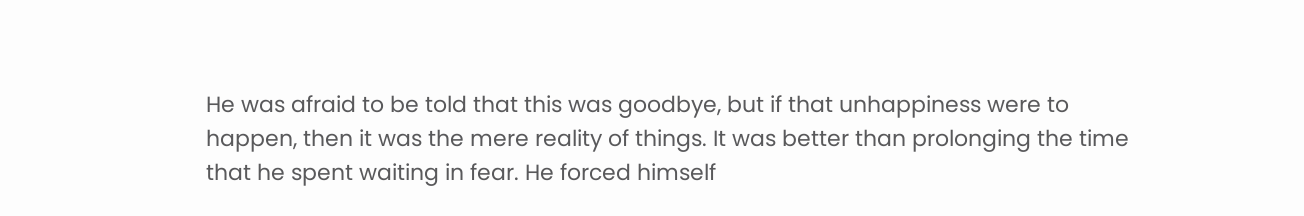He was afraid to be told that this was goodbye, but if that unhappiness were to happen, then it was the mere reality of things. It was better than prolonging the time that he spent waiting in fear. He forced himself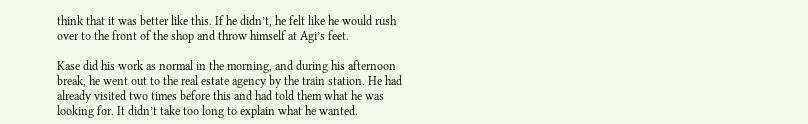think that it was better like this. If he didn’t, he felt like he would rush over to the front of the shop and throw himself at Agi’s feet.

Kase did his work as normal in the morning, and during his afternoon break, he went out to the real estate agency by the train station. He had already visited two times before this and had told them what he was looking for. It didn’t take too long to explain what he wanted.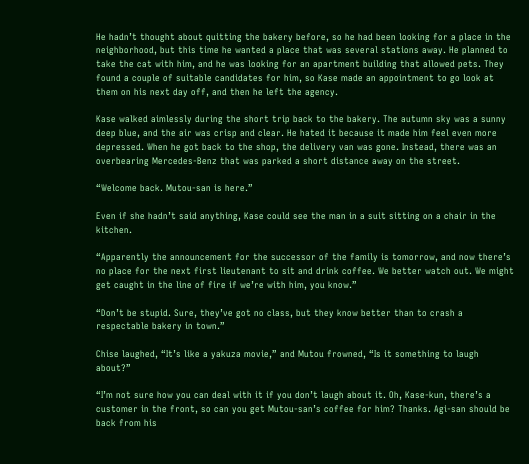He hadn’t thought about quitting the bakery before, so he had been looking for a place in the neighborhood, but this time he wanted a place that was several stations away. He planned to take the cat with him, and he was looking for an apartment building that allowed pets. They found a couple of suitable candidates for him, so Kase made an appointment to go look at them on his next day off, and then he left the agency.

Kase walked aimlessly during the short trip back to the bakery. The autumn sky was a sunny deep blue, and the air was crisp and clear. He hated it because it made him feel even more depressed. When he got back to the shop, the delivery van was gone. Instead, there was an overbearing Mercedes-Benz that was parked a short distance away on the street.

“Welcome back. Mutou-san is here.”

Even if she hadn’t said anything, Kase could see the man in a suit sitting on a chair in the kitchen.

“Apparently the announcement for the successor of the family is tomorrow, and now there’s no place for the next first lieutenant to sit and drink coffee. We better watch out. We might get caught in the line of fire if we’re with him, you know.”

“Don’t be stupid. Sure, they’ve got no class, but they know better than to crash a respectable bakery in town.”

Chise laughed, “It’s like a yakuza movie,” and Mutou frowned, “Is it something to laugh about?”

“I’m not sure how you can deal with it if you don’t laugh about it. Oh, Kase-kun, there’s a customer in the front, so can you get Mutou-san’s coffee for him? Thanks. Agi-san should be back from his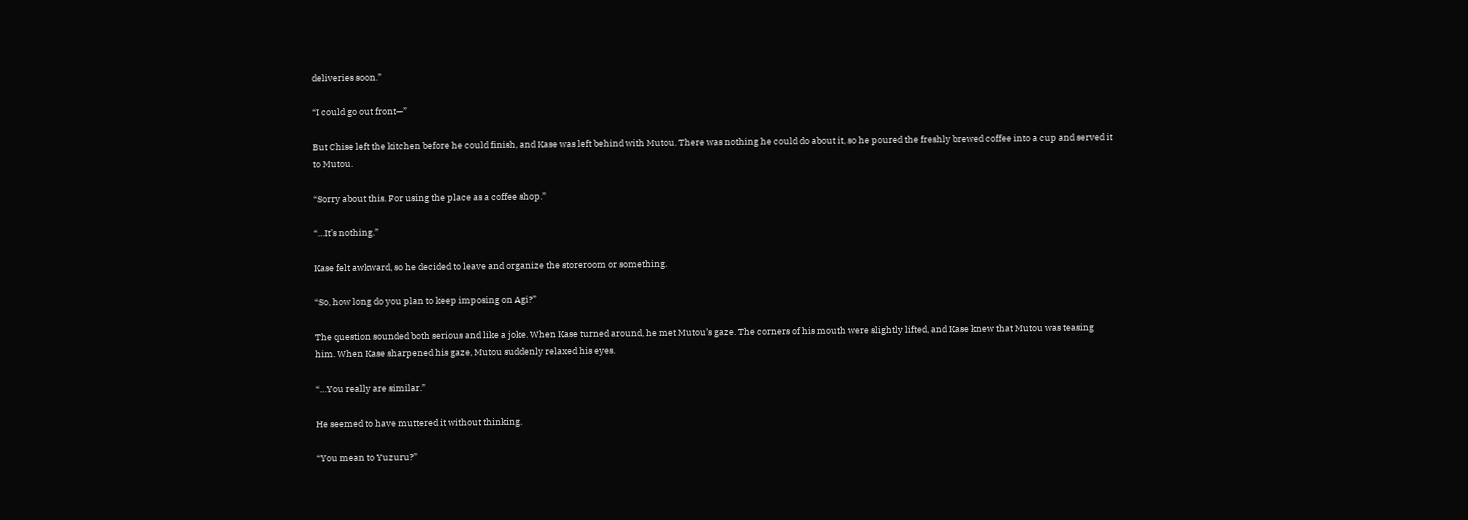deliveries soon.”

“I could go out front—”

But Chise left the kitchen before he could finish, and Kase was left behind with Mutou. There was nothing he could do about it, so he poured the freshly brewed coffee into a cup and served it to Mutou.

“Sorry about this. For using the place as a coffee shop.”

“…It’s nothing.”

Kase felt awkward, so he decided to leave and organize the storeroom or something.

“So, how long do you plan to keep imposing on Agi?”

The question sounded both serious and like a joke. When Kase turned around, he met Mutou’s gaze. The corners of his mouth were slightly lifted, and Kase knew that Mutou was teasing him. When Kase sharpened his gaze, Mutou suddenly relaxed his eyes.

“…You really are similar.”

He seemed to have muttered it without thinking.

“You mean to Yuzuru?”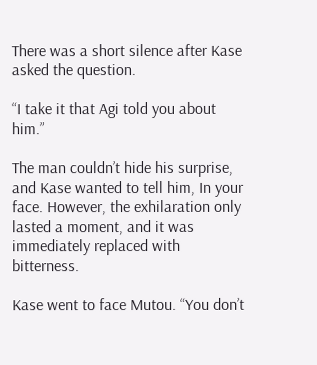There was a short silence after Kase asked the question.

“I take it that Agi told you about him.”

The man couldn’t hide his surprise, and Kase wanted to tell him, In your face. However, the exhilaration only lasted a moment, and it was immediately replaced with bitterness.

Kase went to face Mutou. “You don’t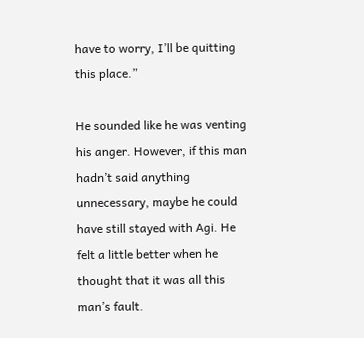have to worry, I’ll be quitting this place.”

He sounded like he was venting his anger. However, if this man hadn’t said anything unnecessary, maybe he could have still stayed with Agi. He felt a little better when he thought that it was all this man’s fault.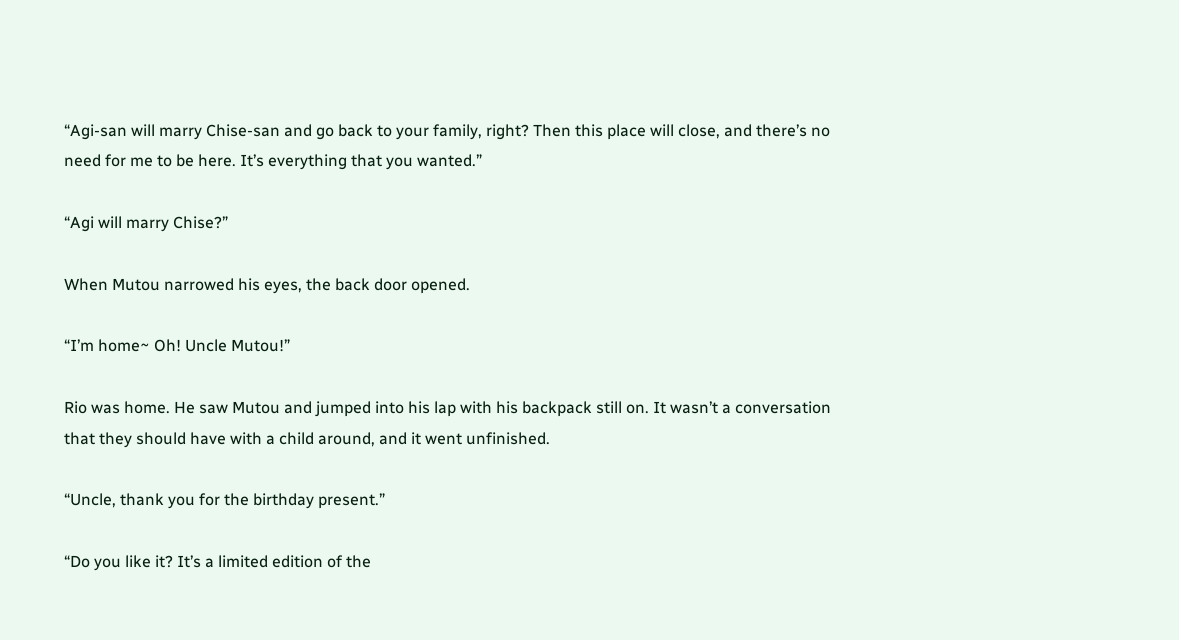“Agi-san will marry Chise-san and go back to your family, right? Then this place will close, and there’s no need for me to be here. It’s everything that you wanted.”

“Agi will marry Chise?”

When Mutou narrowed his eyes, the back door opened.

“I’m home~ Oh! Uncle Mutou!”

Rio was home. He saw Mutou and jumped into his lap with his backpack still on. It wasn’t a conversation that they should have with a child around, and it went unfinished.

“Uncle, thank you for the birthday present.”

“Do you like it? It’s a limited edition of the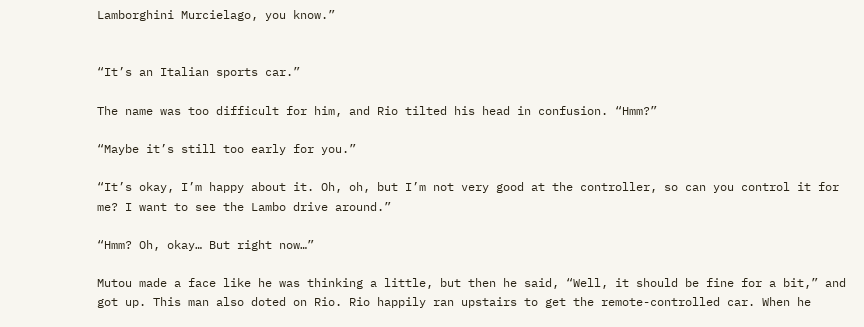Lamborghini Murcielago, you know.”


“It’s an Italian sports car.”

The name was too difficult for him, and Rio tilted his head in confusion. “Hmm?”

“Maybe it’s still too early for you.”

“It’s okay, I’m happy about it. Oh, oh, but I’m not very good at the controller, so can you control it for me? I want to see the Lambo drive around.”

“Hmm? Oh, okay… But right now…”

Mutou made a face like he was thinking a little, but then he said, “Well, it should be fine for a bit,” and got up. This man also doted on Rio. Rio happily ran upstairs to get the remote-controlled car. When he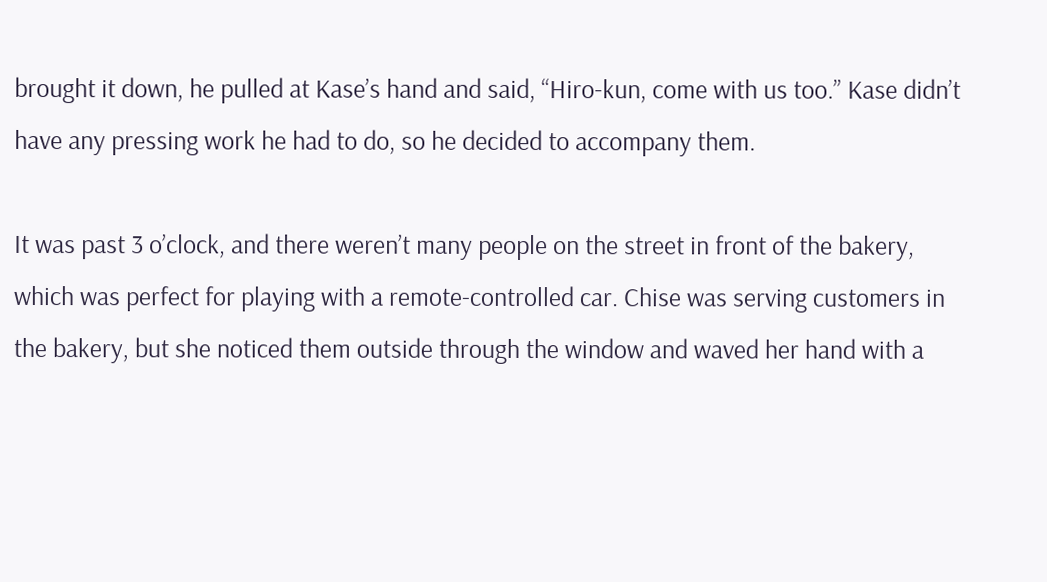brought it down, he pulled at Kase’s hand and said, “Hiro-kun, come with us too.” Kase didn’t have any pressing work he had to do, so he decided to accompany them.

It was past 3 o’clock, and there weren’t many people on the street in front of the bakery, which was perfect for playing with a remote-controlled car. Chise was serving customers in the bakery, but she noticed them outside through the window and waved her hand with a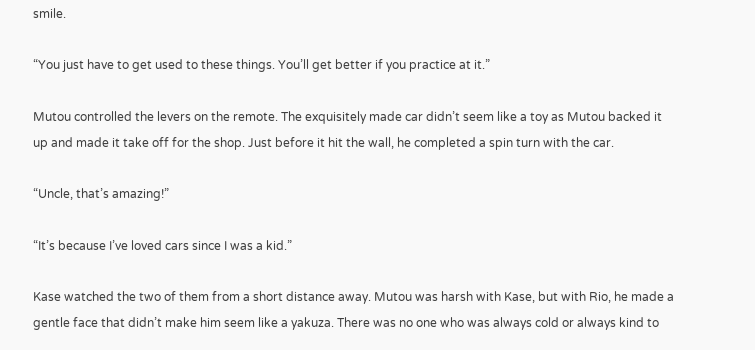smile.

“You just have to get used to these things. You’ll get better if you practice at it.”

Mutou controlled the levers on the remote. The exquisitely made car didn’t seem like a toy as Mutou backed it up and made it take off for the shop. Just before it hit the wall, he completed a spin turn with the car.

“Uncle, that’s amazing!”

“It’s because I’ve loved cars since I was a kid.”

Kase watched the two of them from a short distance away. Mutou was harsh with Kase, but with Rio, he made a gentle face that didn’t make him seem like a yakuza. There was no one who was always cold or always kind to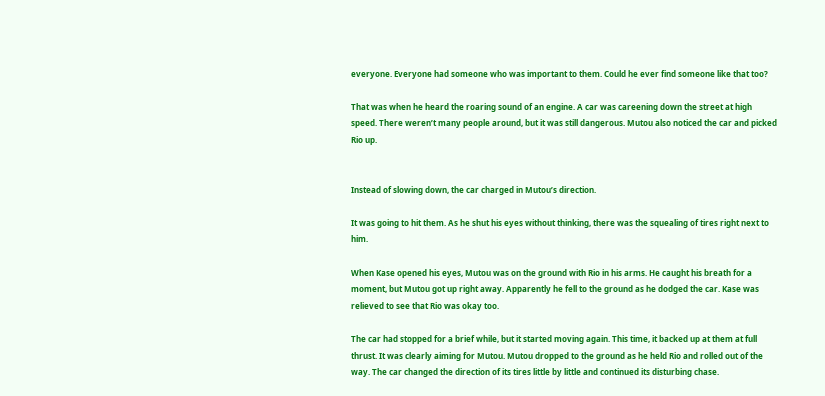everyone. Everyone had someone who was important to them. Could he ever find someone like that too?

That was when he heard the roaring sound of an engine. A car was careening down the street at high speed. There weren’t many people around, but it was still dangerous. Mutou also noticed the car and picked Rio up.


Instead of slowing down, the car charged in Mutou’s direction.

It was going to hit them. As he shut his eyes without thinking, there was the squealing of tires right next to him.

When Kase opened his eyes, Mutou was on the ground with Rio in his arms. He caught his breath for a moment, but Mutou got up right away. Apparently he fell to the ground as he dodged the car. Kase was relieved to see that Rio was okay too.

The car had stopped for a brief while, but it started moving again. This time, it backed up at them at full thrust. It was clearly aiming for Mutou. Mutou dropped to the ground as he held Rio and rolled out of the way. The car changed the direction of its tires little by little and continued its disturbing chase.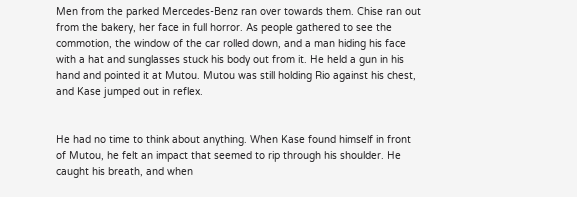Men from the parked Mercedes-Benz ran over towards them. Chise ran out from the bakery, her face in full horror. As people gathered to see the commotion, the window of the car rolled down, and a man hiding his face with a hat and sunglasses stuck his body out from it. He held a gun in his hand and pointed it at Mutou. Mutou was still holding Rio against his chest, and Kase jumped out in reflex.


He had no time to think about anything. When Kase found himself in front of Mutou, he felt an impact that seemed to rip through his shoulder. He caught his breath, and when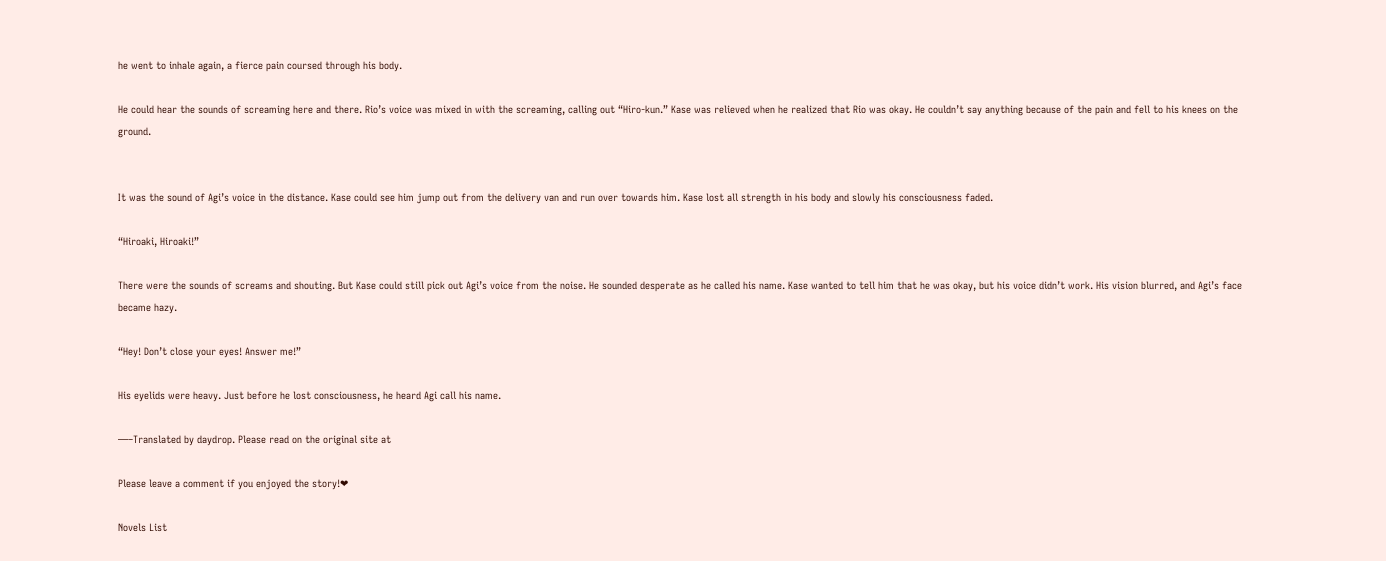he went to inhale again, a fierce pain coursed through his body.

He could hear the sounds of screaming here and there. Rio’s voice was mixed in with the screaming, calling out “Hiro-kun.” Kase was relieved when he realized that Rio was okay. He couldn’t say anything because of the pain and fell to his knees on the ground.


It was the sound of Agi’s voice in the distance. Kase could see him jump out from the delivery van and run over towards him. Kase lost all strength in his body and slowly his consciousness faded.

“Hiroaki, Hiroaki!”

There were the sounds of screams and shouting. But Kase could still pick out Agi’s voice from the noise. He sounded desperate as he called his name. Kase wanted to tell him that he was okay, but his voice didn’t work. His vision blurred, and Agi’s face became hazy.

“Hey! Don’t close your eyes! Answer me!”

His eyelids were heavy. Just before he lost consciousness, he heard Agi call his name.

—–Translated by daydrop. Please read on the original site at

Please leave a comment if you enjoyed the story!❤

Novels List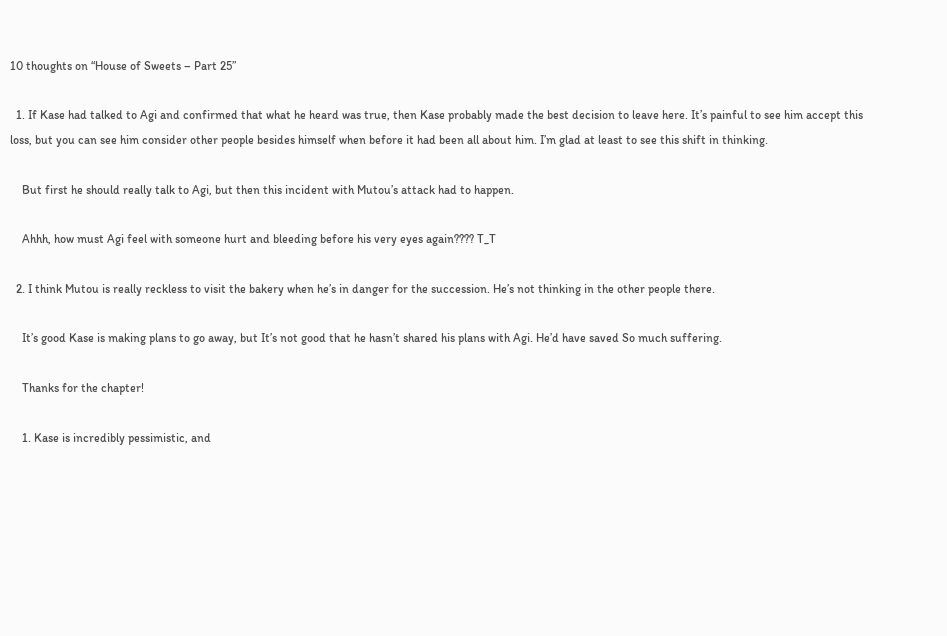10 thoughts on “House of Sweets – Part 25”

  1. If Kase had talked to Agi and confirmed that what he heard was true, then Kase probably made the best decision to leave here. It’s painful to see him accept this loss, but you can see him consider other people besides himself when before it had been all about him. I’m glad at least to see this shift in thinking.

    But first he should really talk to Agi, but then this incident with Mutou’s attack had to happen.

    Ahhh, how must Agi feel with someone hurt and bleeding before his very eyes again???? T_T

  2. I think Mutou is really reckless to visit the bakery when he’s in danger for the succession. He’s not thinking in the other people there.

    It’s good Kase is making plans to go away, but It’s not good that he hasn’t shared his plans with Agi. He’d have saved So much suffering.

    Thanks for the chapter!

    1. Kase is incredibly pessimistic, and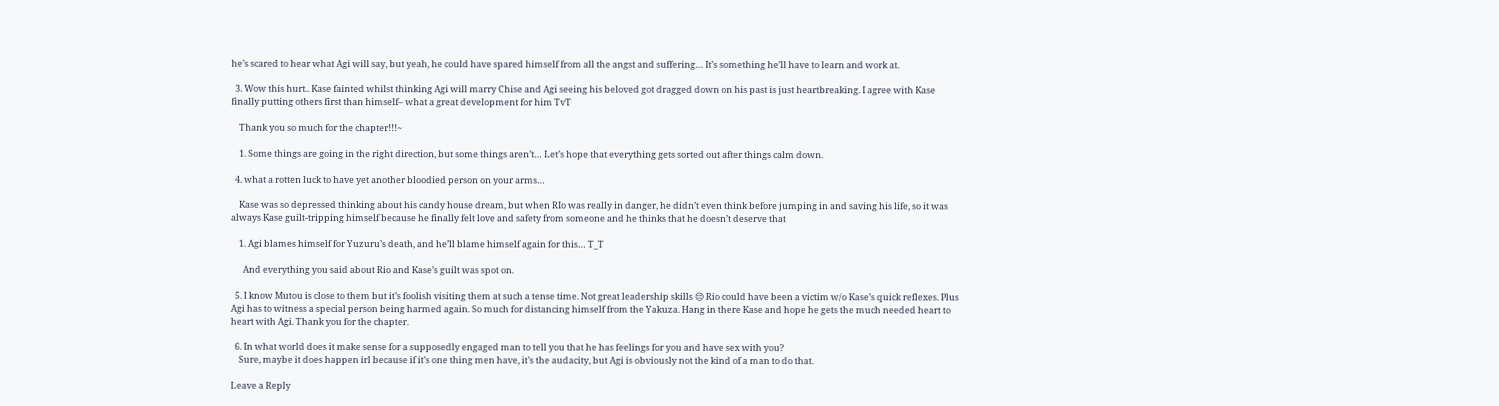he’s scared to hear what Agi will say, but yeah, he could have spared himself from all the angst and suffering… It’s something he’ll have to learn and work at.

  3. Wow this hurt.. Kase fainted whilst thinking Agi will marry Chise and Agi seeing his beloved got dragged down on his past is just heartbreaking. I agree with Kase finally putting others first than himself– what a great development for him TvT

    Thank you so much for the chapter!!!~

    1. Some things are going in the right direction, but some things aren’t… Let’s hope that everything gets sorted out after things calm down.

  4. what a rotten luck to have yet another bloodied person on your arms…

    Kase was so depressed thinking about his candy house dream, but when RIo was really in danger, he didn’t even think before jumping in and saving his life, so it was always Kase guilt-tripping himself because he finally felt love and safety from someone and he thinks that he doesn’t deserve that

    1. Agi blames himself for Yuzuru’s death, and he’ll blame himself again for this… T_T

      And everything you said about Rio and Kase’s guilt was spot on.

  5. I know Mutou is close to them but it’s foolish visiting them at such a tense time. Not great leadership skills 😔 Rio could have been a victim w/o Kase’s quick reflexes. Plus Agi has to witness a special person being harmed again. So much for distancing himself from the Yakuza. Hang in there Kase and hope he gets the much needed heart to heart with Agi. Thank you for the chapter.

  6. In what world does it make sense for a supposedly engaged man to tell you that he has feelings for you and have sex with you?
    Sure, maybe it does happen irl because if it’s one thing men have, it’s the audacity, but Agi is obviously not the kind of a man to do that.

Leave a Reply